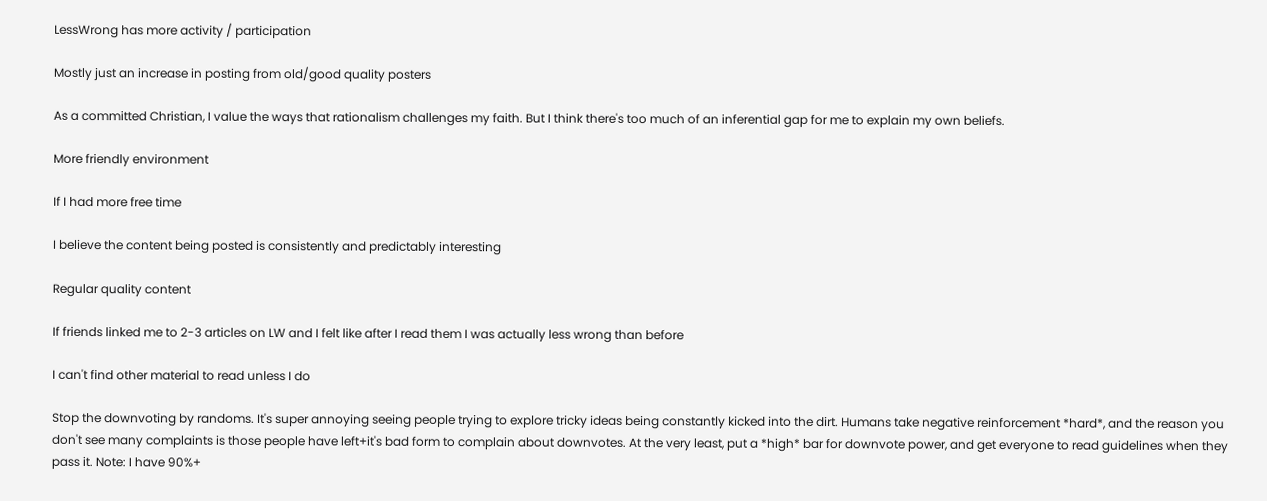LessWrong has more activity / participation

Mostly just an increase in posting from old/good quality posters

As a committed Christian, I value the ways that rationalism challenges my faith. But I think there's too much of an inferential gap for me to explain my own beliefs.

More friendly environment

If I had more free time

I believe the content being posted is consistently and predictably interesting

Regular quality content

If friends linked me to 2-3 articles on LW and I felt like after I read them I was actually less wrong than before

I can't find other material to read unless I do

Stop the downvoting by randoms. It's super annoying seeing people trying to explore tricky ideas being constantly kicked into the dirt. Humans take negative reinforcement *hard*, and the reason you don't see many complaints is those people have left+it's bad form to complain about downvotes. At the very least, put a *high* bar for downvote power, and get everyone to read guidelines when they pass it. Note: I have 90%+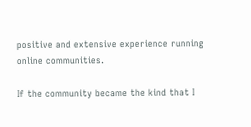positive and extensive experience running online communities.

If the community became the kind that I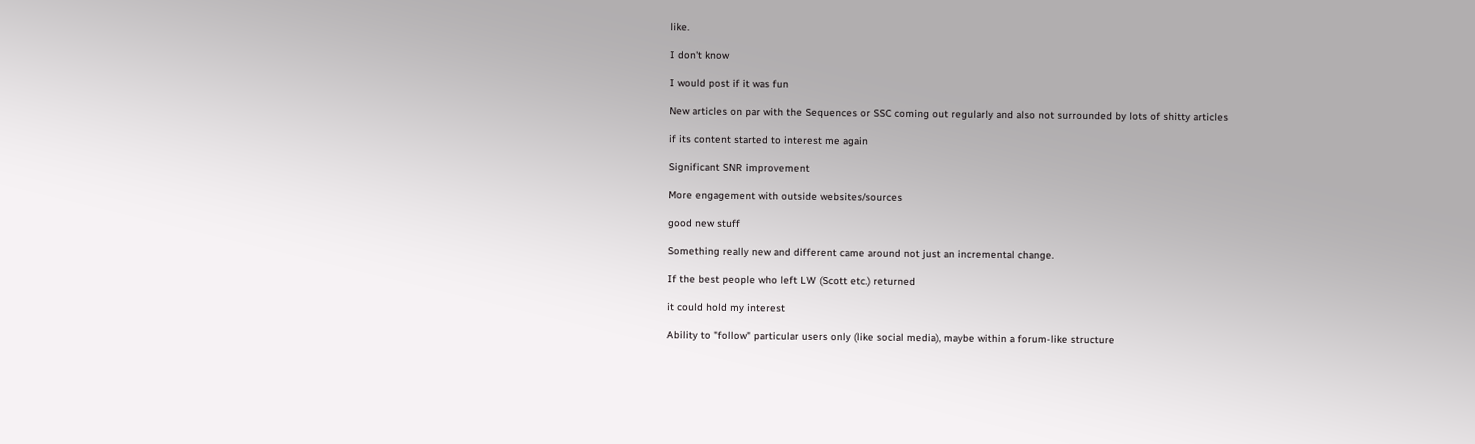like.

I don't know

I would post if it was fun

New articles on par with the Sequences or SSC coming out regularly and also not surrounded by lots of shitty articles

if its content started to interest me again

Significant SNR improvement

More engagement with outside websites/sources

good new stuff

Something really new and different came around not just an incremental change.

If the best people who left LW (Scott etc.) returned

it could hold my interest

Ability to "follow" particular users only (like social media), maybe within a forum-like structure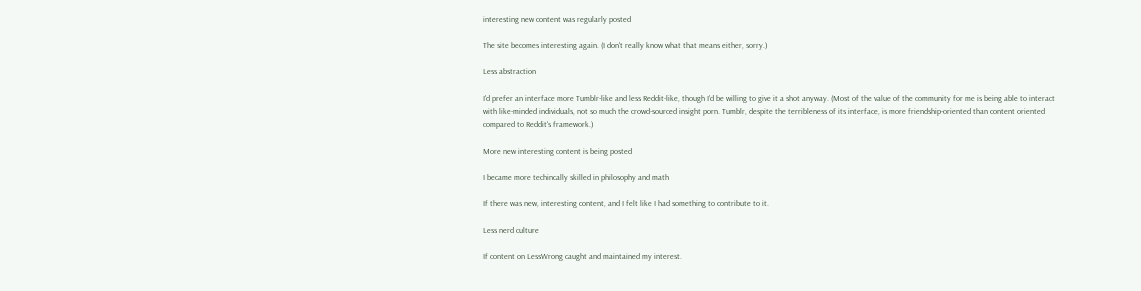interesting new content was regularly posted

The site becomes interesting again. (I don't really know what that means either, sorry.)

Less abstraction

I'd prefer an interface more Tumblr-like and less Reddit-like, though I'd be willing to give it a shot anyway. (Most of the value of the community for me is being able to interact with like-minded individuals, not so much the crowd-sourced insight porn. Tumblr, despite the terribleness of its interface, is more friendship-oriented than content oriented compared to Reddit's framework.)

More new interesting content is being posted

I became more techincally skilled in philosophy and math

If there was new, interesting content, and I felt like I had something to contribute to it.

Less nerd culture

If content on LessWrong caught and maintained my interest.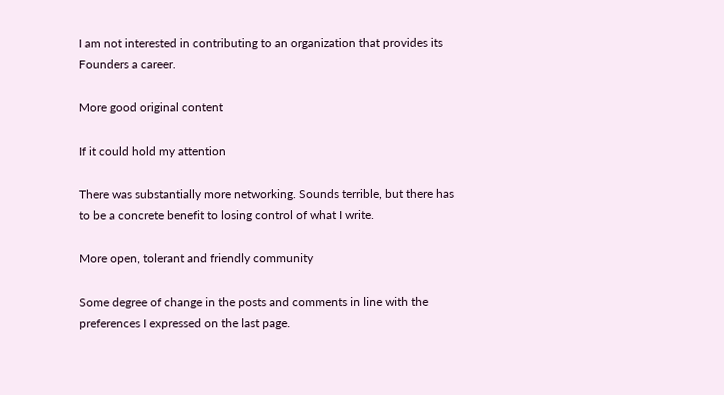I am not interested in contributing to an organization that provides its Founders a career.

More good original content

If it could hold my attention

There was substantially more networking. Sounds terrible, but there has to be a concrete benefit to losing control of what I write.

More open, tolerant and friendly community

Some degree of change in the posts and comments in line with the preferences I expressed on the last page.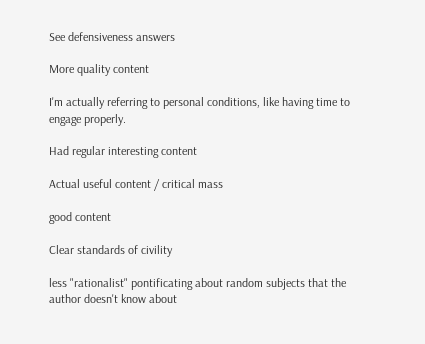See defensiveness answers

More quality content

I'm actually referring to personal conditions, like having time to engage properly.

Had regular interesting content

Actual useful content / critical mass

good content

Clear standards of civility

less "rationalist" pontificating about random subjects that the author doesn't know about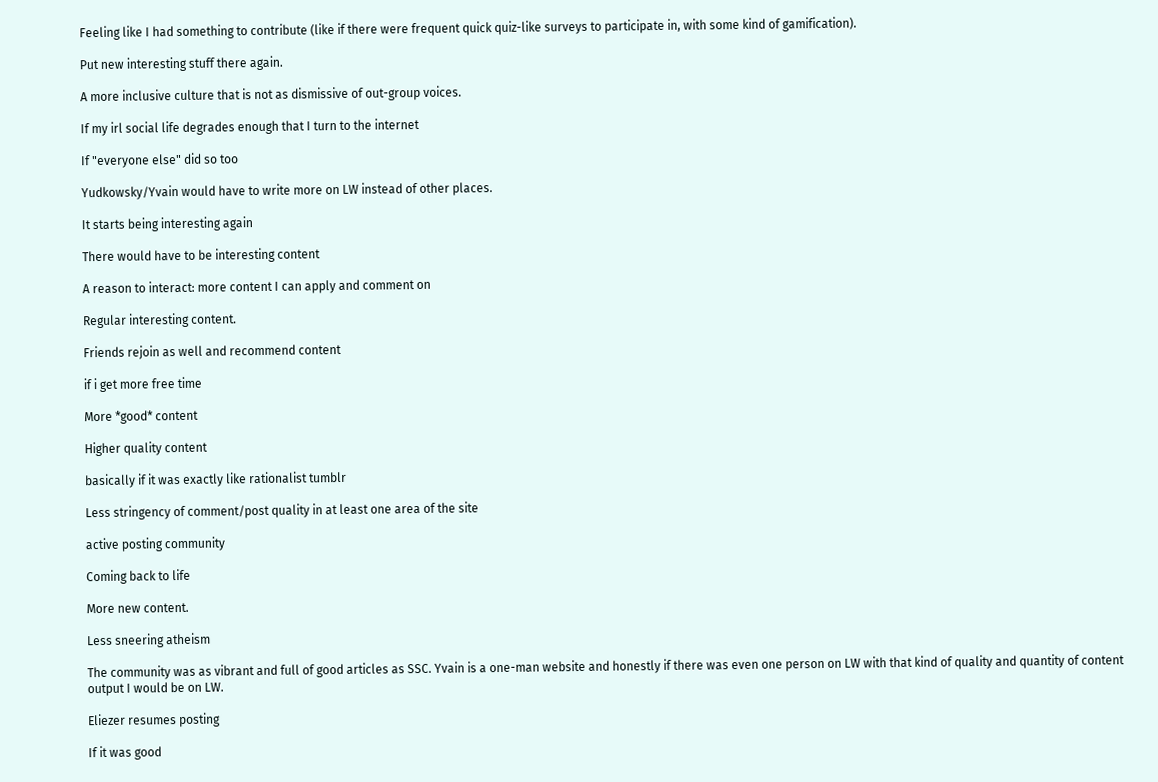Feeling like I had something to contribute (like if there were frequent quick quiz-like surveys to participate in, with some kind of gamification).

Put new interesting stuff there again.

A more inclusive culture that is not as dismissive of out-group voices.

If my irl social life degrades enough that I turn to the internet

If "everyone else" did so too

Yudkowsky/Yvain would have to write more on LW instead of other places.

It starts being interesting again

There would have to be interesting content

A reason to interact: more content I can apply and comment on

Regular interesting content.

Friends rejoin as well and recommend content

if i get more free time

More *good* content

Higher quality content

basically if it was exactly like rationalist tumblr

Less stringency of comment/post quality in at least one area of the site

active posting community

Coming back to life

More new content.

Less sneering atheism

The community was as vibrant and full of good articles as SSC. Yvain is a one-man website and honestly if there was even one person on LW with that kind of quality and quantity of content output I would be on LW.

Eliezer resumes posting

If it was good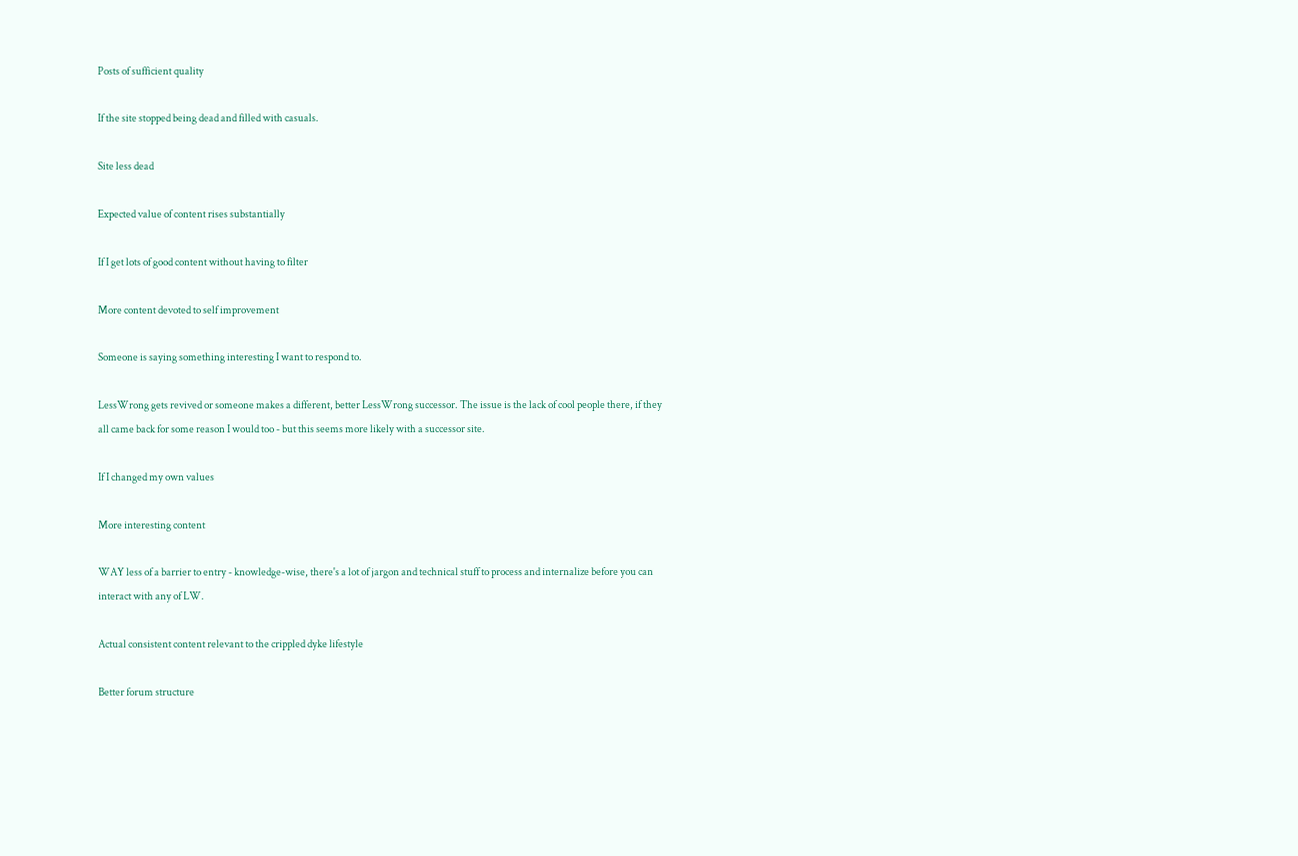Posts of sufficient quality

If the site stopped being dead and filled with casuals.

Site less dead

Expected value of content rises substantially

If I get lots of good content without having to filter

More content devoted to self improvement

Someone is saying something interesting I want to respond to.

LessWrong gets revived or someone makes a different, better LessWrong successor. The issue is the lack of cool people there, if they all came back for some reason I would too - but this seems more likely with a successor site.

If I changed my own values

More interesting content

WAY less of a barrier to entry - knowledge-wise, there's a lot of jargon and technical stuff to process and internalize before you can interact with any of LW.

Actual consistent content relevant to the crippled dyke lifestyle

Better forum structure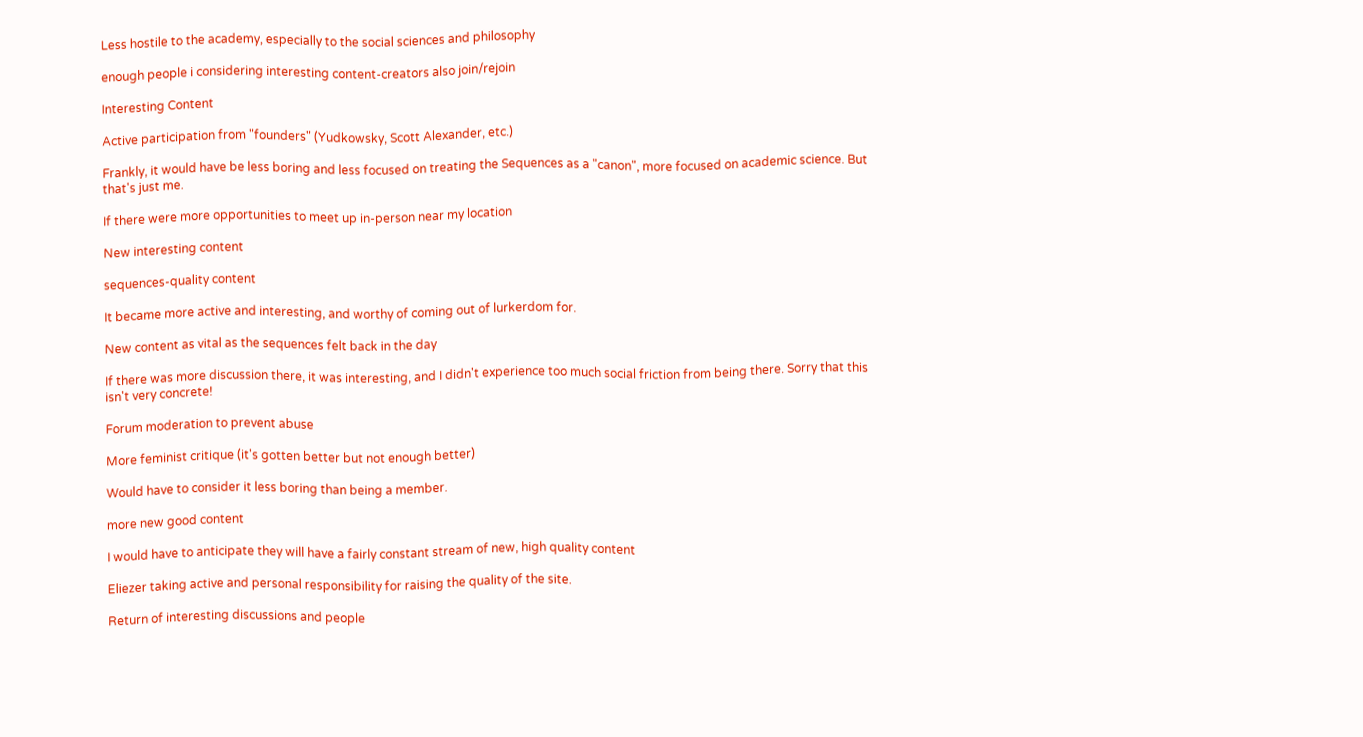Less hostile to the academy, especially to the social sciences and philosophy

enough people i considering interesting content-creators also join/rejoin

Interesting Content

Active participation from "founders" (Yudkowsky, Scott Alexander, etc.)

Frankly, it would have be less boring and less focused on treating the Sequences as a "canon", more focused on academic science. But that's just me.

If there were more opportunities to meet up in-person near my location

New interesting content

sequences-quality content

It became more active and interesting, and worthy of coming out of lurkerdom for.

New content as vital as the sequences felt back in the day

If there was more discussion there, it was interesting, and I didn't experience too much social friction from being there. Sorry that this isn't very concrete!

Forum moderation to prevent abuse

More feminist critique (it's gotten better but not enough better)

Would have to consider it less boring than being a member.

more new good content

I would have to anticipate they will have a fairly constant stream of new, high quality content

Eliezer taking active and personal responsibility for raising the quality of the site.

Return of interesting discussions and people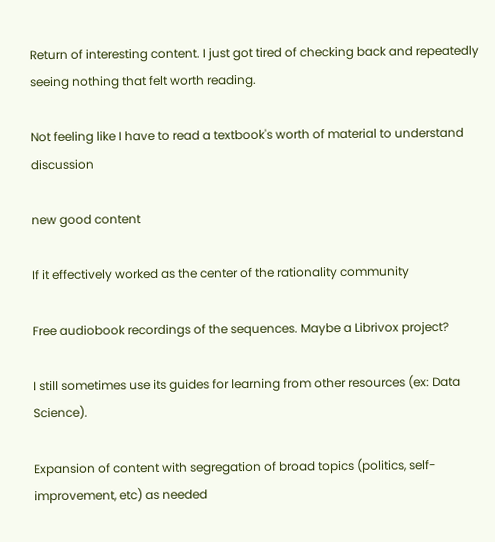Return of interesting content. I just got tired of checking back and repeatedly seeing nothing that felt worth reading.

Not feeling like I have to read a textbook's worth of material to understand discussion

new good content

If it effectively worked as the center of the rationality community

Free audiobook recordings of the sequences. Maybe a Librivox project?

I still sometimes use its guides for learning from other resources (ex: Data Science).

Expansion of content with segregation of broad topics (politics, self-improvement, etc) as needed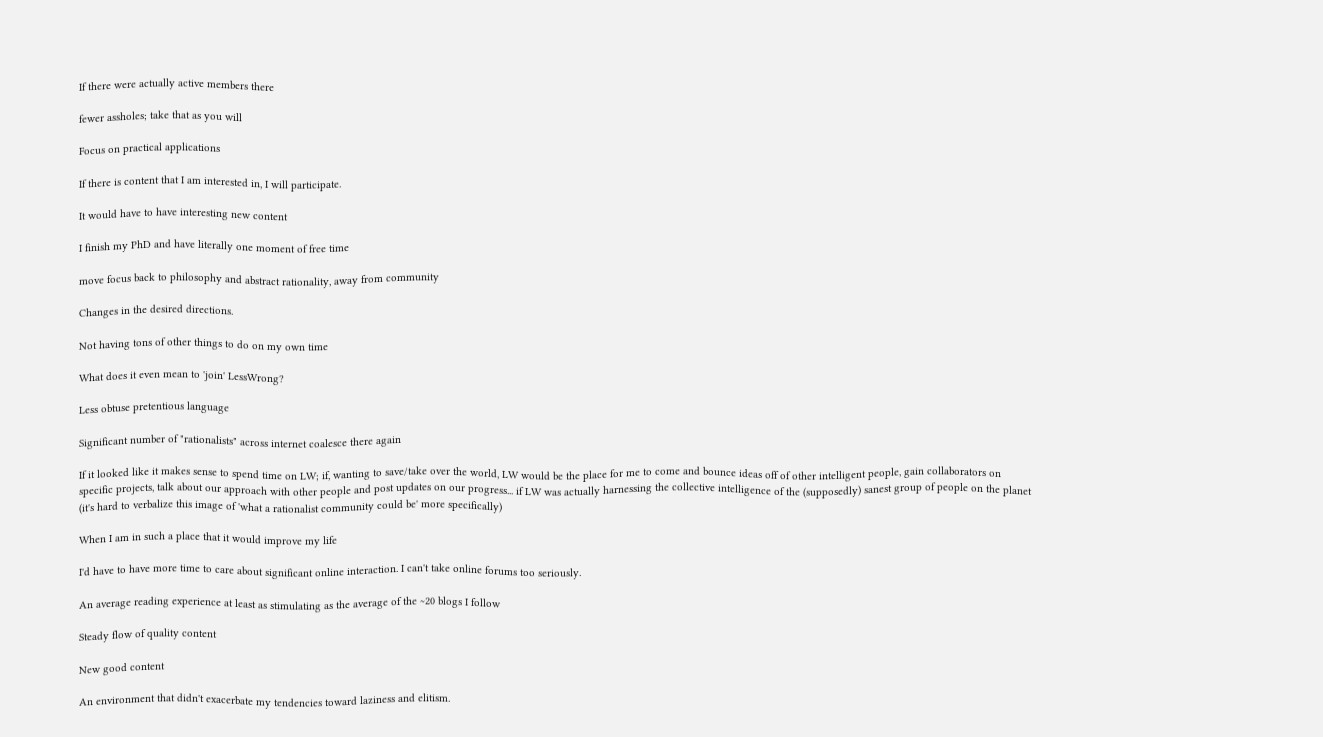If there were actually active members there

fewer assholes; take that as you will

Focus on practical applications

If there is content that I am interested in, I will participate.

It would have to have interesting new content

I finish my PhD and have literally one moment of free time

move focus back to philosophy and abstract rationality, away from community

Changes in the desired directions.

Not having tons of other things to do on my own time

What does it even mean to 'join' LessWrong?

Less obtuse pretentious language

Significant number of "rationalists" across internet coalesce there again

If it looked like it makes sense to spend time on LW; if, wanting to save/take over the world, LW would be the place for me to come and bounce ideas off of other intelligent people, gain collaborators on specific projects, talk about our approach with other people and post updates on our progress... if LW was actually harnessing the collective intelligence of the (supposedly) sanest group of people on the planet (it's hard to verbalize this image of 'what a rationalist community could be' more specifically)

When I am in such a place that it would improve my life

I'd have to have more time to care about significant online interaction. I can't take online forums too seriously.

An average reading experience at least as stimulating as the average of the ~20 blogs I follow

Steady flow of quality content

New good content

An environment that didn't exacerbate my tendencies toward laziness and elitism.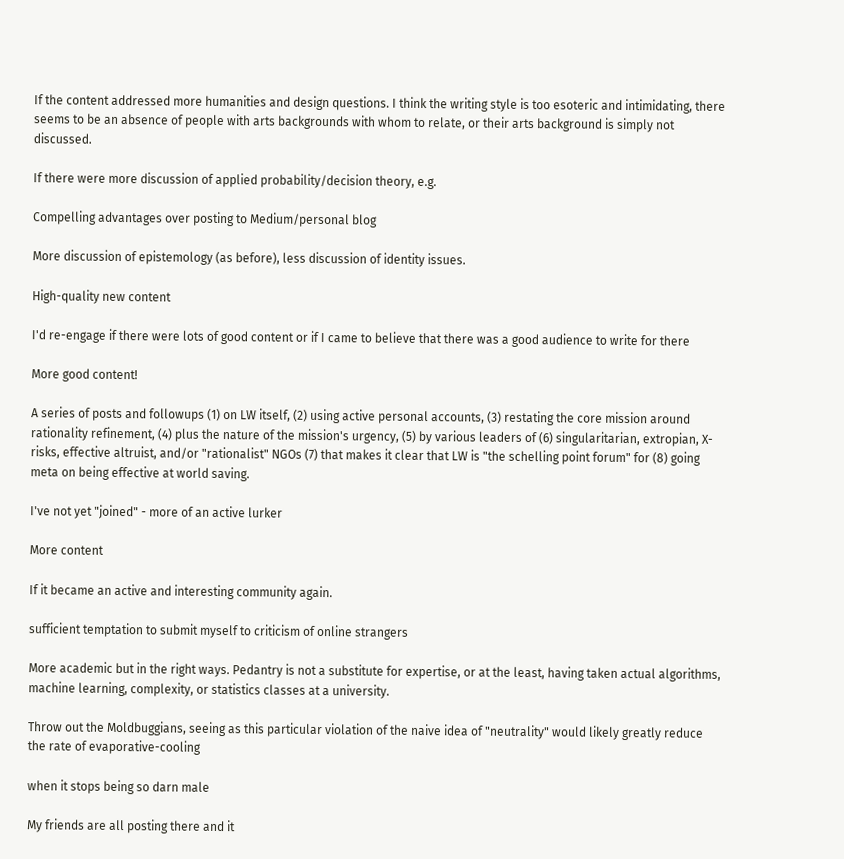If the content addressed more humanities and design questions. I think the writing style is too esoteric and intimidating, there seems to be an absence of people with arts backgrounds with whom to relate, or their arts background is simply not discussed.

If there were more discussion of applied probability/decision theory, e.g.

Compelling advantages over posting to Medium/personal blog

More discussion of epistemology (as before), less discussion of identity issues.

High-quality new content

I'd re-engage if there were lots of good content or if I came to believe that there was a good audience to write for there

More good content!

A series of posts and followups (1) on LW itself, (2) using active personal accounts, (3) restating the core mission around rationality refinement, (4) plus the nature of the mission's urgency, (5) by various leaders of (6) singularitarian, extropian, X-risks, effective altruist, and/or "rationalist" NGOs (7) that makes it clear that LW is "the schelling point forum" for (8) going meta on being effective at world saving.

I've not yet "joined" - more of an active lurker

More content

If it became an active and interesting community again.

sufficient temptation to submit myself to criticism of online strangers

More academic but in the right ways. Pedantry is not a substitute for expertise, or at the least, having taken actual algorithms, machine learning, complexity, or statistics classes at a university.

Throw out the Moldbuggians, seeing as this particular violation of the naive idea of "neutrality" would likely greatly reduce the rate of evaporative-cooling

when it stops being so darn male

My friends are all posting there and it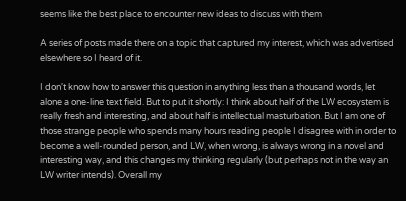seems like the best place to encounter new ideas to discuss with them

A series of posts made there on a topic that captured my interest, which was advertised elsewhere so I heard of it.

I don't know how to answer this question in anything less than a thousand words, let alone a one-line text field. But to put it shortly: I think about half of the LW ecosystem is really fresh and interesting, and about half is intellectual masturbation. But I am one of those strange people who spends many hours reading people I disagree with in order to become a well-rounded person, and LW, when wrong, is always wrong in a novel and interesting way, and this changes my thinking regularly (but perhaps not in the way an LW writer intends). Overall my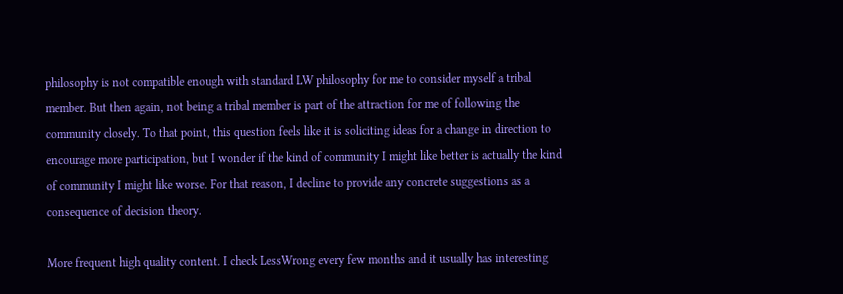philosophy is not compatible enough with standard LW philosophy for me to consider myself a tribal member. But then again, not being a tribal member is part of the attraction for me of following the community closely. To that point, this question feels like it is soliciting ideas for a change in direction to encourage more participation, but I wonder if the kind of community I might like better is actually the kind of community I might like worse. For that reason, I decline to provide any concrete suggestions as a consequence of decision theory.

More frequent high quality content. I check LessWrong every few months and it usually has interesting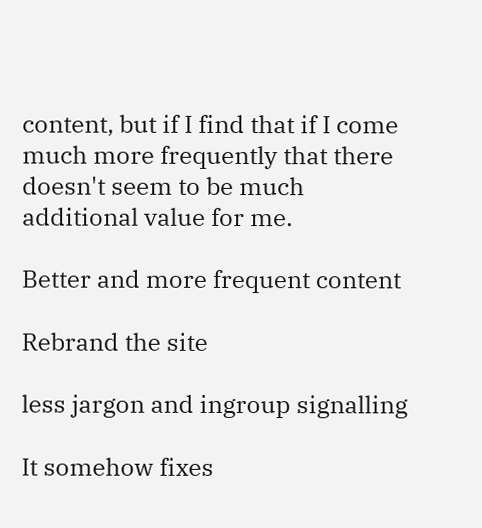content, but if I find that if I come much more frequently that there doesn't seem to be much additional value for me.

Better and more frequent content

Rebrand the site

less jargon and ingroup signalling

It somehow fixes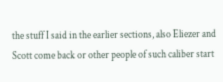the stuff I said in the earlier sections, also Eliezer and Scott come back or other people of such caliber start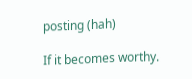posting (hah)

If it becomes worthy.